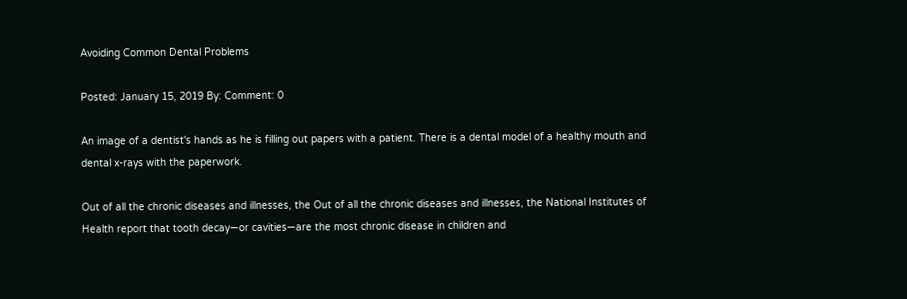Avoiding Common Dental Problems

Posted: January 15, 2019 By: Comment: 0

An image of a dentist's hands as he is filling out papers with a patient. There is a dental model of a healthy mouth and dental x-rays with the paperwork.

Out of all the chronic diseases and illnesses, the Out of all the chronic diseases and illnesses, the National Institutes of Health report that tooth decay—or cavities—are the most chronic disease in children and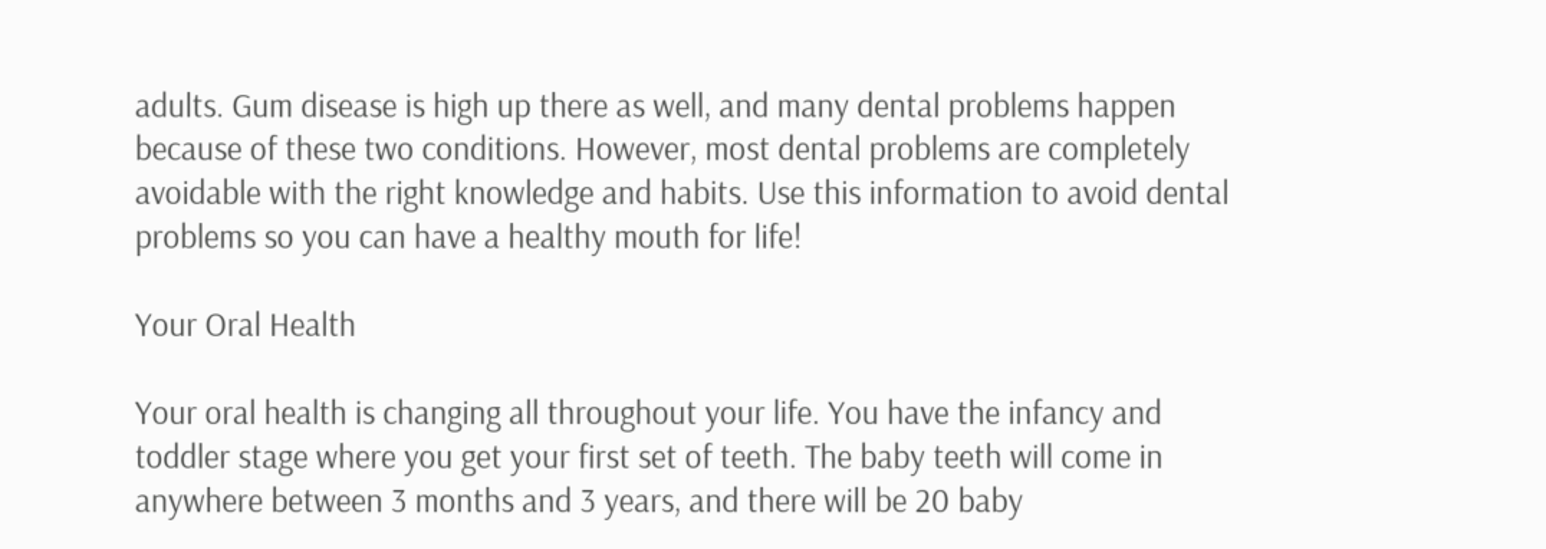adults. Gum disease is high up there as well, and many dental problems happen because of these two conditions. However, most dental problems are completely avoidable with the right knowledge and habits. Use this information to avoid dental problems so you can have a healthy mouth for life!

Your Oral Health

Your oral health is changing all throughout your life. You have the infancy and toddler stage where you get your first set of teeth. The baby teeth will come in anywhere between 3 months and 3 years, and there will be 20 baby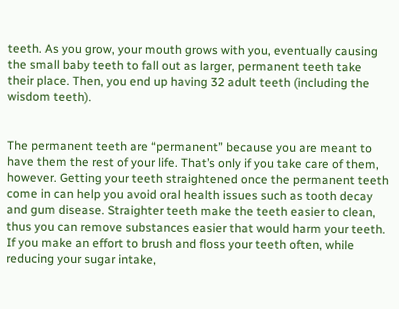teeth. As you grow, your mouth grows with you, eventually causing the small baby teeth to fall out as larger, permanent teeth take their place. Then, you end up having 32 adult teeth (including the wisdom teeth).


The permanent teeth are “permanent” because you are meant to have them the rest of your life. That’s only if you take care of them, however. Getting your teeth straightened once the permanent teeth come in can help you avoid oral health issues such as tooth decay and gum disease. Straighter teeth make the teeth easier to clean, thus you can remove substances easier that would harm your teeth. If you make an effort to brush and floss your teeth often, while reducing your sugar intake,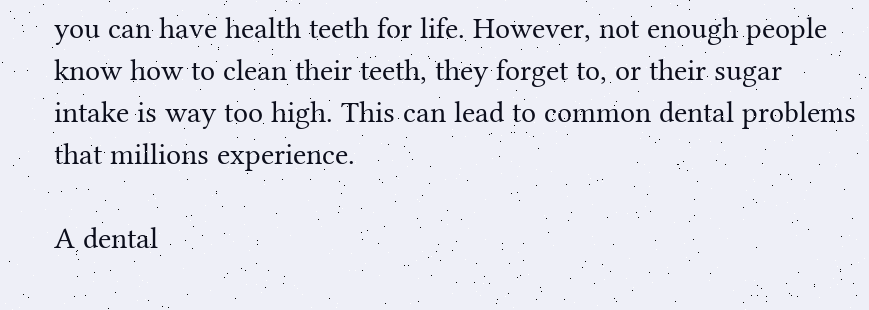you can have health teeth for life. However, not enough people know how to clean their teeth, they forget to, or their sugar intake is way too high. This can lead to common dental problems that millions experience.

A dental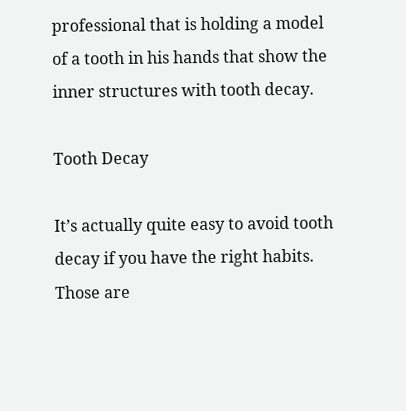professional that is holding a model of a tooth in his hands that show the inner structures with tooth decay.

Tooth Decay

It’s actually quite easy to avoid tooth decay if you have the right habits. Those are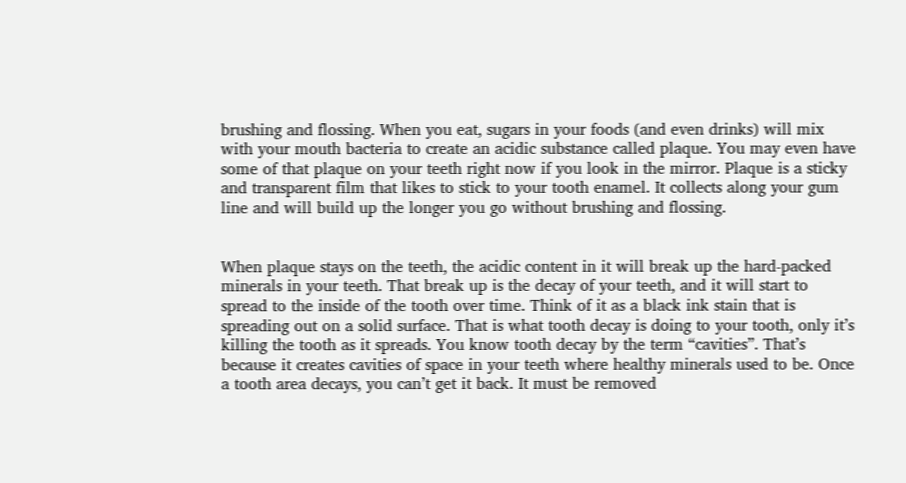brushing and flossing. When you eat, sugars in your foods (and even drinks) will mix with your mouth bacteria to create an acidic substance called plaque. You may even have some of that plaque on your teeth right now if you look in the mirror. Plaque is a sticky and transparent film that likes to stick to your tooth enamel. It collects along your gum line and will build up the longer you go without brushing and flossing.


When plaque stays on the teeth, the acidic content in it will break up the hard-packed minerals in your teeth. That break up is the decay of your teeth, and it will start to spread to the inside of the tooth over time. Think of it as a black ink stain that is spreading out on a solid surface. That is what tooth decay is doing to your tooth, only it’s killing the tooth as it spreads. You know tooth decay by the term “cavities”. That’s because it creates cavities of space in your teeth where healthy minerals used to be. Once a tooth area decays, you can’t get it back. It must be removed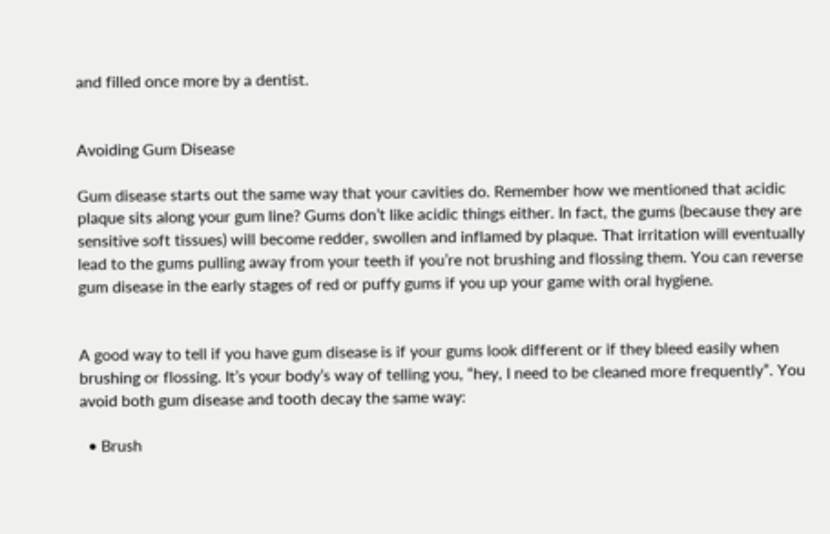and filled once more by a dentist.


Avoiding Gum Disease

Gum disease starts out the same way that your cavities do. Remember how we mentioned that acidic plaque sits along your gum line? Gums don’t like acidic things either. In fact, the gums (because they are sensitive soft tissues) will become redder, swollen and inflamed by plaque. That irritation will eventually lead to the gums pulling away from your teeth if you’re not brushing and flossing them. You can reverse gum disease in the early stages of red or puffy gums if you up your game with oral hygiene.


A good way to tell if you have gum disease is if your gums look different or if they bleed easily when brushing or flossing. It’s your body’s way of telling you, “hey, I need to be cleaned more frequently”. You avoid both gum disease and tooth decay the same way:

  • Brush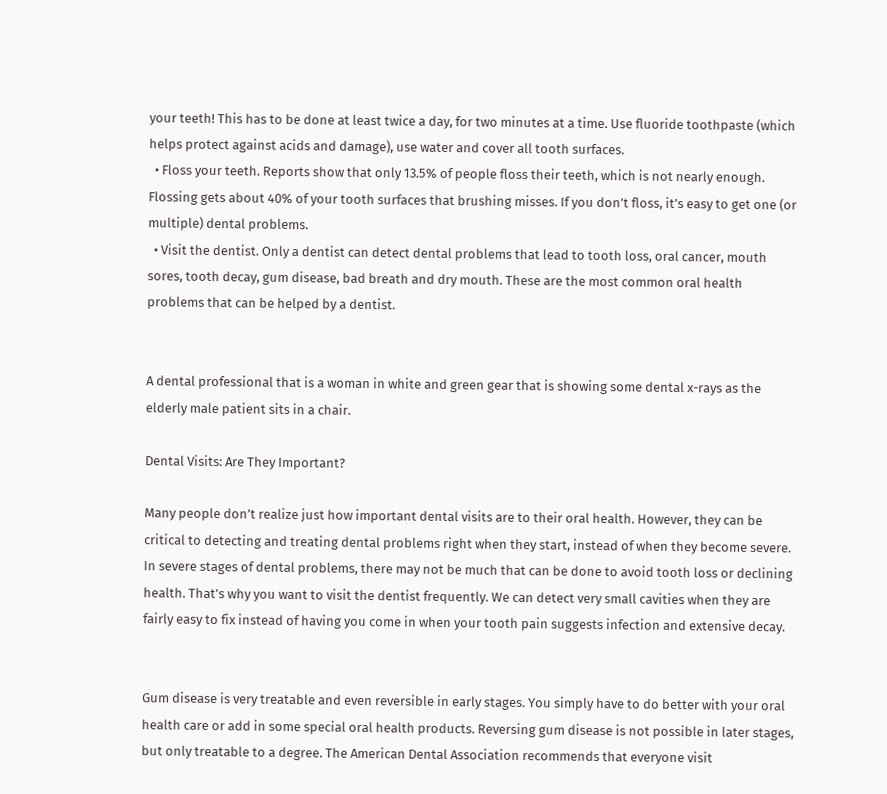your teeth! This has to be done at least twice a day, for two minutes at a time. Use fluoride toothpaste (which helps protect against acids and damage), use water and cover all tooth surfaces.
  • Floss your teeth. Reports show that only 13.5% of people floss their teeth, which is not nearly enough. Flossing gets about 40% of your tooth surfaces that brushing misses. If you don’t floss, it’s easy to get one (or multiple) dental problems.
  • Visit the dentist. Only a dentist can detect dental problems that lead to tooth loss, oral cancer, mouth sores, tooth decay, gum disease, bad breath and dry mouth. These are the most common oral health problems that can be helped by a dentist.


A dental professional that is a woman in white and green gear that is showing some dental x-rays as the elderly male patient sits in a chair.

Dental Visits: Are They Important?

Many people don’t realize just how important dental visits are to their oral health. However, they can be critical to detecting and treating dental problems right when they start, instead of when they become severe. In severe stages of dental problems, there may not be much that can be done to avoid tooth loss or declining health. That’s why you want to visit the dentist frequently. We can detect very small cavities when they are fairly easy to fix instead of having you come in when your tooth pain suggests infection and extensive decay.


Gum disease is very treatable and even reversible in early stages. You simply have to do better with your oral health care or add in some special oral health products. Reversing gum disease is not possible in later stages, but only treatable to a degree. The American Dental Association recommends that everyone visit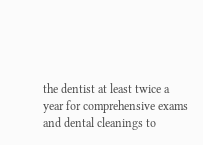the dentist at least twice a year for comprehensive exams and dental cleanings to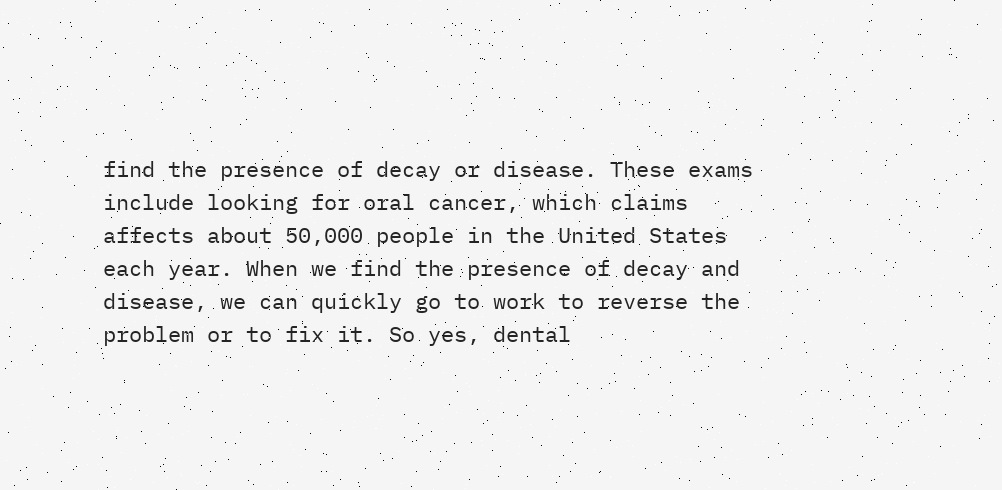find the presence of decay or disease. These exams include looking for oral cancer, which claims affects about 50,000 people in the United States each year. When we find the presence of decay and disease, we can quickly go to work to reverse the problem or to fix it. So yes, dental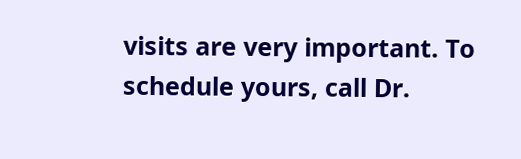visits are very important. To schedule yours, call Dr.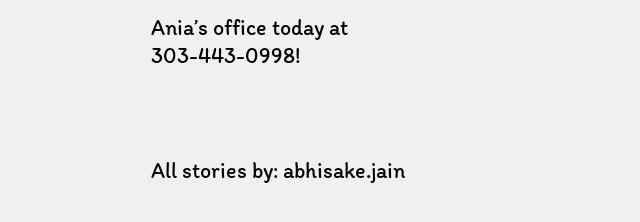Ania’s office today at 303-443-0998!



All stories by: abhisake.jain